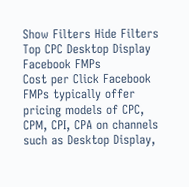Show Filters Hide Filters
Top CPC Desktop Display Facebook FMPs
Cost per Click Facebook FMPs typically offer pricing models of CPC, CPM, CPI, CPA on channels such as Desktop Display,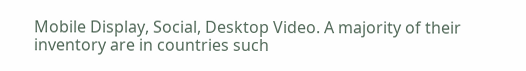Mobile Display, Social, Desktop Video. A majority of their inventory are in countries such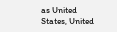as United States, United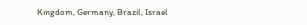Kingdom, Germany, Brazil, Israel